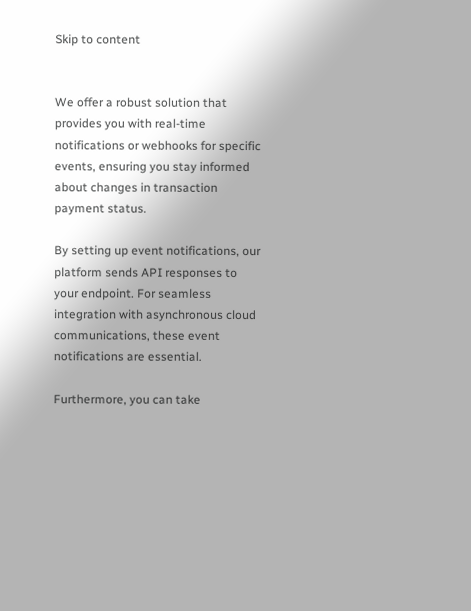Skip to content


We offer a robust solution that provides you with real-time notifications or webhooks for specific events, ensuring you stay informed about changes in transaction payment status.

By setting up event notifications, our platform sends API responses to your endpoint. For seamless integration with asynchronous cloud communications, these event notifications are essential.

Furthermore, you can take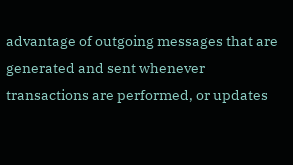advantage of outgoing messages that are generated and sent whenever transactions are performed, or updates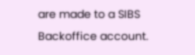are made to a SIBS Backoffice account.